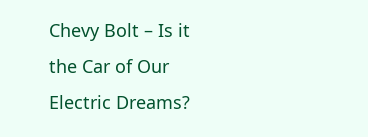Chevy Bolt – Is it the Car of Our Electric Dreams?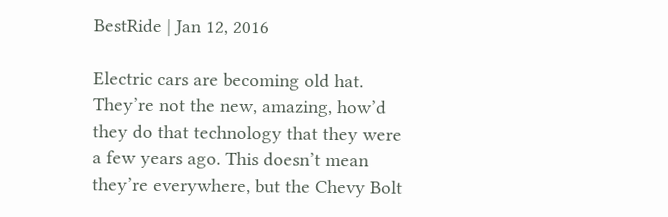BestRide | Jan 12, 2016

Electric cars are becoming old hat. They’re not the new, amazing, how’d they do that technology that they were a few years ago. This doesn’t mean they’re everywhere, but the Chevy Bolt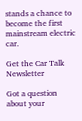stands a chance to become the first mainstream electric car.

Get the Car Talk Newsletter

Got a question about your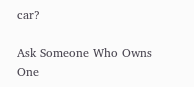car?

Ask Someone Who Owns One